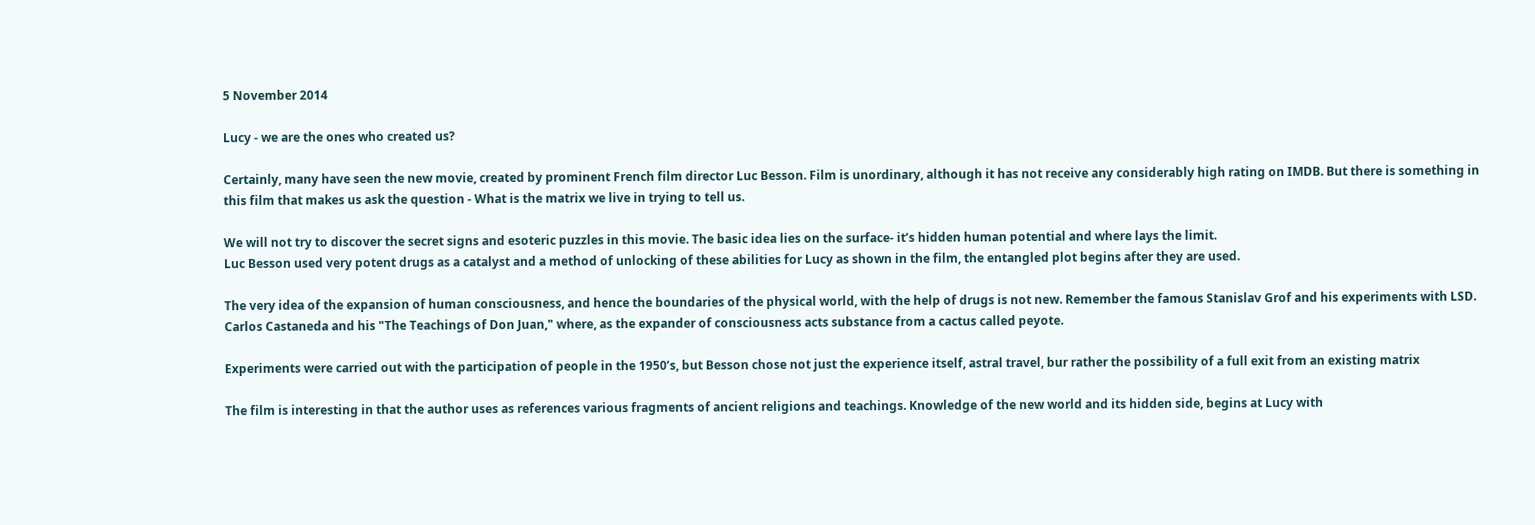5 November 2014

Lucy - we are the ones who created us?

Certainly, many have seen the new movie, created by prominent French film director Luc Besson. Film is unordinary, although it has not receive any considerably high rating on IMDB. But there is something in this film that makes us ask the question - What is the matrix we live in trying to tell us.

We will not try to discover the secret signs and esoteric puzzles in this movie. The basic idea lies on the surface- it’s hidden human potential and where lays the limit.
Luc Besson used very potent drugs as a catalyst and a method of unlocking of these abilities for Lucy as shown in the film, the entangled plot begins after they are used.

The very idea of the expansion of human consciousness, and hence the boundaries of the physical world, with the help of drugs is not new. Remember the famous Stanislav Grof and his experiments with LSD. Carlos Castaneda and his "The Teachings of Don Juan," where, as the expander of consciousness acts substance from a cactus called peyote.

Experiments were carried out with the participation of people in the 1950’s, but Besson chose not just the experience itself, astral travel, bur rather the possibility of a full exit from an existing matrix

The film is interesting in that the author uses as references various fragments of ancient religions and teachings. Knowledge of the new world and its hidden side, begins at Lucy with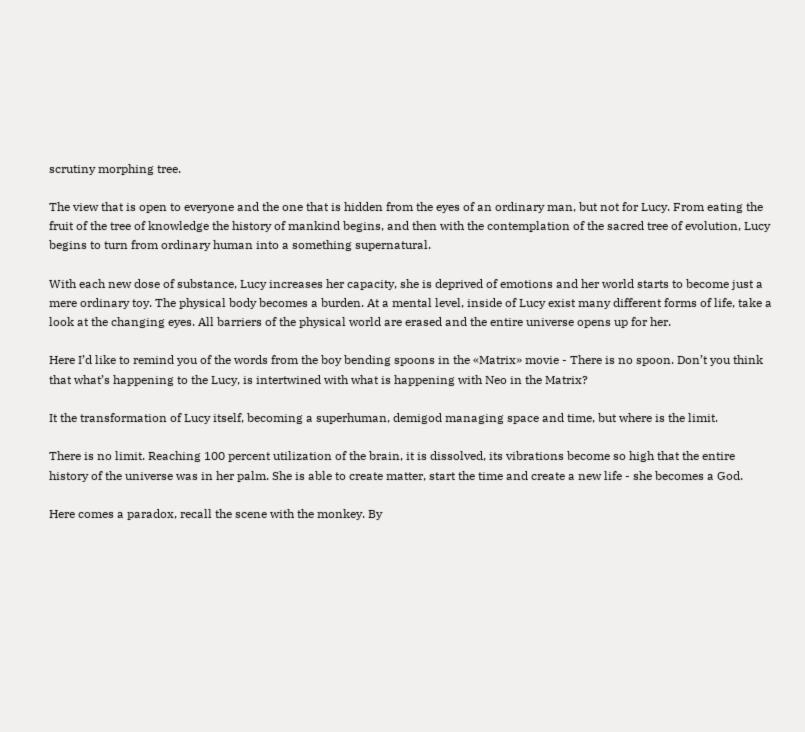scrutiny morphing tree.

The view that is open to everyone and the one that is hidden from the eyes of an ordinary man, but not for Lucy. From eating the fruit of the tree of knowledge the history of mankind begins, and then with the contemplation of the sacred tree of evolution, Lucy begins to turn from ordinary human into a something supernatural.

With each new dose of substance, Lucy increases her capacity, she is deprived of emotions and her world starts to become just a mere ordinary toy. The physical body becomes a burden. At a mental level, inside of Lucy exist many different forms of life, take a look at the changing eyes. All barriers of the physical world are erased and the entire universe opens up for her.

Here I’d like to remind you of the words from the boy bending spoons in the «Matrix» movie - There is no spoon. Don’t you think that what’s happening to the Lucy, is intertwined with what is happening with Neo in the Matrix?

It the transformation of Lucy itself, becoming a superhuman, demigod managing space and time, but where is the limit.

There is no limit. Reaching 100 percent utilization of the brain, it is dissolved, its vibrations become so high that the entire history of the universe was in her palm. She is able to create matter, start the time and create a new life - she becomes a God.

Here comes a paradox, recall the scene with the monkey. By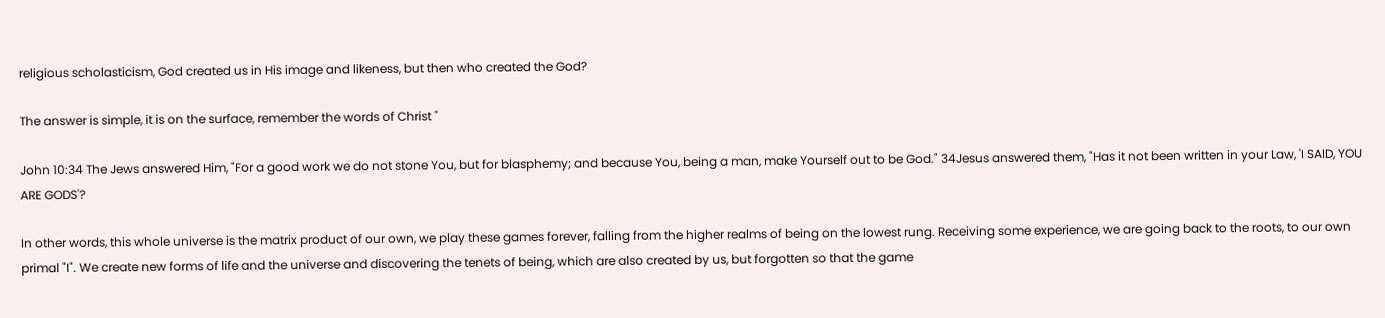religious scholasticism, God created us in His image and likeness, but then who created the God?

The answer is simple, it is on the surface, remember the words of Christ "

John 10:34 The Jews answered Him, "For a good work we do not stone You, but for blasphemy; and because You, being a man, make Yourself out to be God." 34Jesus answered them, "Has it not been written in your Law, 'I SAID, YOU ARE GODS'?

In other words, this whole universe is the matrix product of our own, we play these games forever, falling from the higher realms of being on the lowest rung. Receiving some experience, we are going back to the roots, to our own primal "I". We create new forms of life and the universe and discovering the tenets of being, which are also created by us, but forgotten so that the game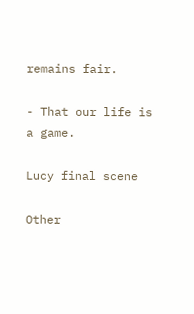remains fair.

- That our life is a game.

Lucy final scene

Other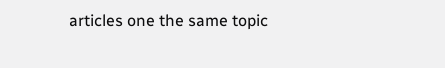articles one the same topic